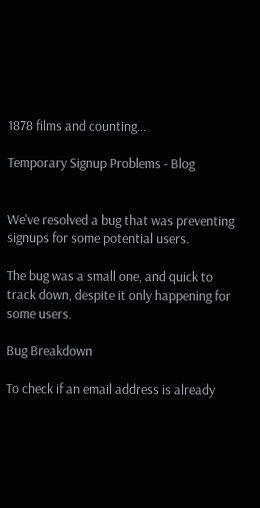1878 films and counting...

Temporary Signup Problems - Blog


We've resolved a bug that was preventing signups for some potential users.

The bug was a small one, and quick to track down, despite it only happening for some users.

Bug Breakdown

To check if an email address is already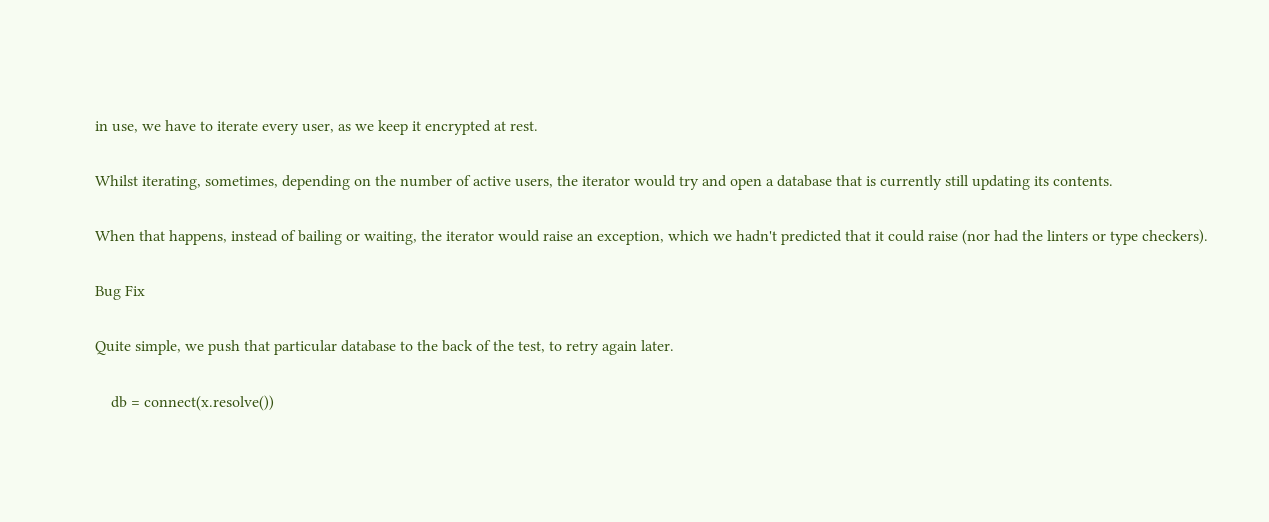in use, we have to iterate every user, as we keep it encrypted at rest.

Whilst iterating, sometimes, depending on the number of active users, the iterator would try and open a database that is currently still updating its contents.

When that happens, instead of bailing or waiting, the iterator would raise an exception, which we hadn't predicted that it could raise (nor had the linters or type checkers).

Bug Fix

Quite simple, we push that particular database to the back of the test, to retry again later.

    db = connect(x.resolve())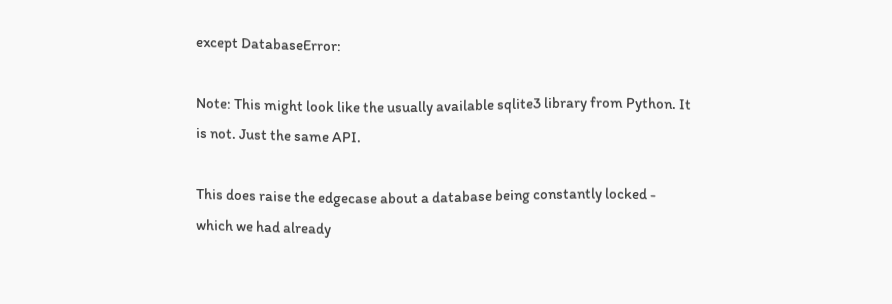except DatabaseError:

Note: This might look like the usually available sqlite3 library from Python. It is not. Just the same API.

This does raise the edgecase about a database being constantly locked - which we had already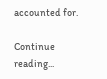accounted for.

Continue reading...